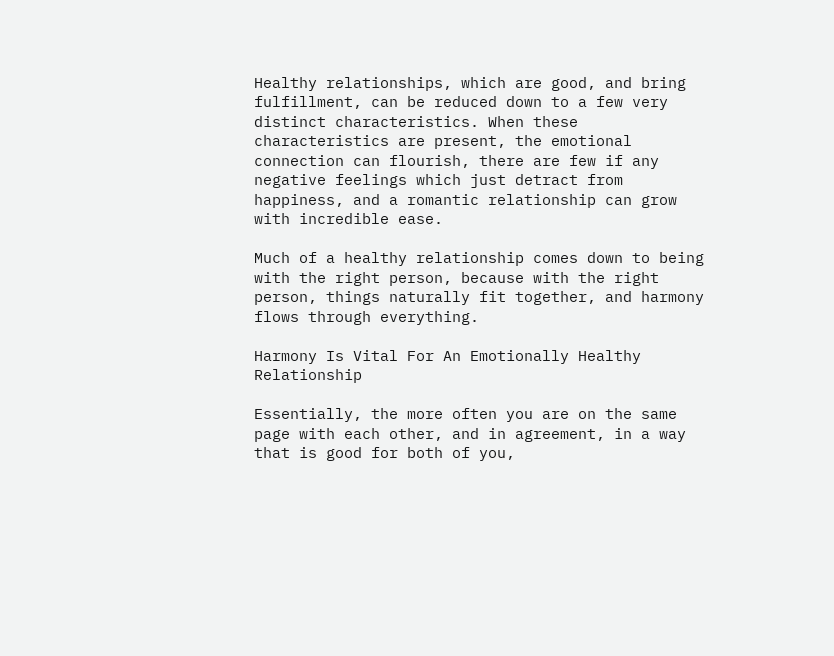Healthy relationships, which are good, and bring fulfillment, can be reduced down to a few very distinct characteristics. When these characteristics are present, the emotional connection can flourish, there are few if any negative feelings which just detract from happiness, and a romantic relationship can grow with incredible ease.

Much of a healthy relationship comes down to being with the right person, because with the right person, things naturally fit together, and harmony flows through everything.

Harmony Is Vital For An Emotionally Healthy Relationship

Essentially, the more often you are on the same page with each other, and in agreement, in a way that is good for both of you,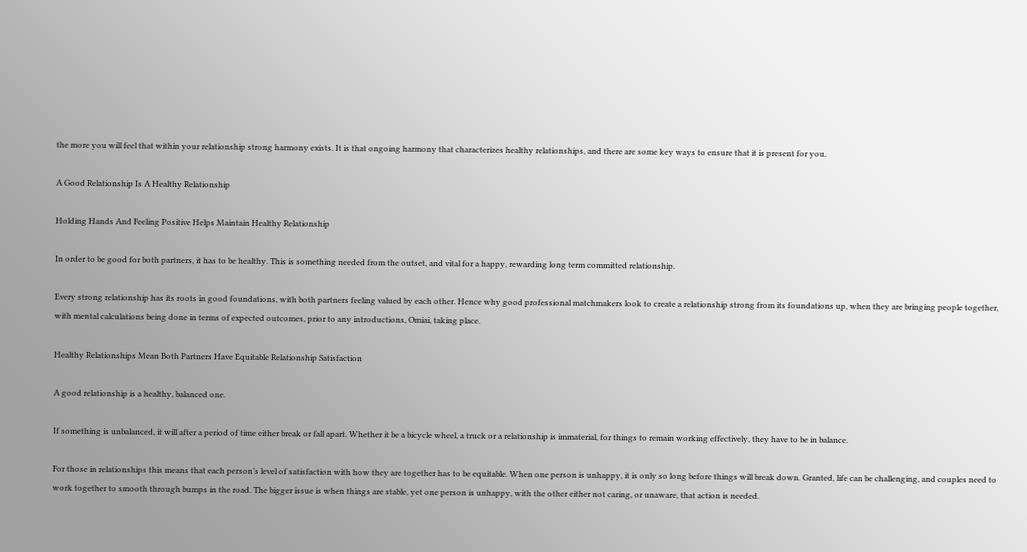the more you will feel that within your relationship strong harmony exists. It is that ongoing harmony that characterizes healthy relationships, and there are some key ways to ensure that it is present for you.

A Good Relationship Is A Healthy Relationship

Holding Hands And Feeling Positive Helps Maintain Healthy Relationship

In order to be good for both partners, it has to be healthy. This is something needed from the outset, and vital for a happy, rewarding long term committed relationship.

Every strong relationship has its roots in good foundations, with both partners feeling valued by each other. Hence why good professional matchmakers look to create a relationship strong from its foundations up, when they are bringing people together, with mental calculations being done in terms of expected outcomes, prior to any introductions, Omiai, taking place.

Healthy Relationships Mean Both Partners Have Equitable Relationship Satisfaction

A good relationship is a healthy, balanced one.

If something is unbalanced, it will after a period of time either break or fall apart. Whether it be a bicycle wheel, a truck or a relationship is immaterial, for things to remain working effectively, they have to be in balance.

For those in relationships this means that each person’s level of satisfaction with how they are together has to be equitable. When one person is unhappy, it is only so long before things will break down. Granted, life can be challenging, and couples need to work together to smooth through bumps in the road. The bigger issue is when things are stable, yet one person is unhappy, with the other either not caring, or unaware, that action is needed.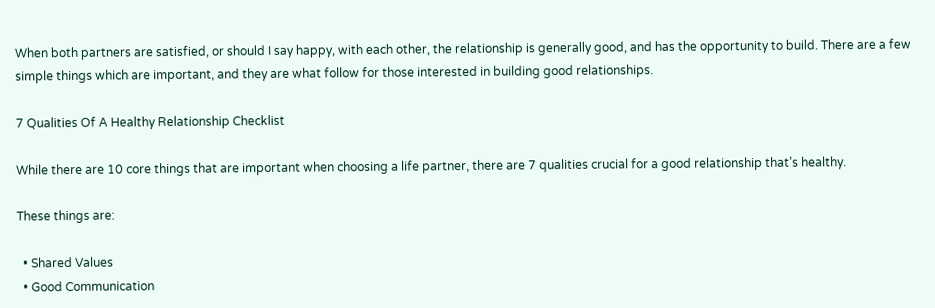When both partners are satisfied, or should I say happy, with each other, the relationship is generally good, and has the opportunity to build. There are a few simple things which are important, and they are what follow for those interested in building good relationships.

7 Qualities Of A Healthy Relationship Checklist

While there are 10 core things that are important when choosing a life partner, there are 7 qualities crucial for a good relationship that’s healthy.

These things are:

  • Shared Values
  • Good Communication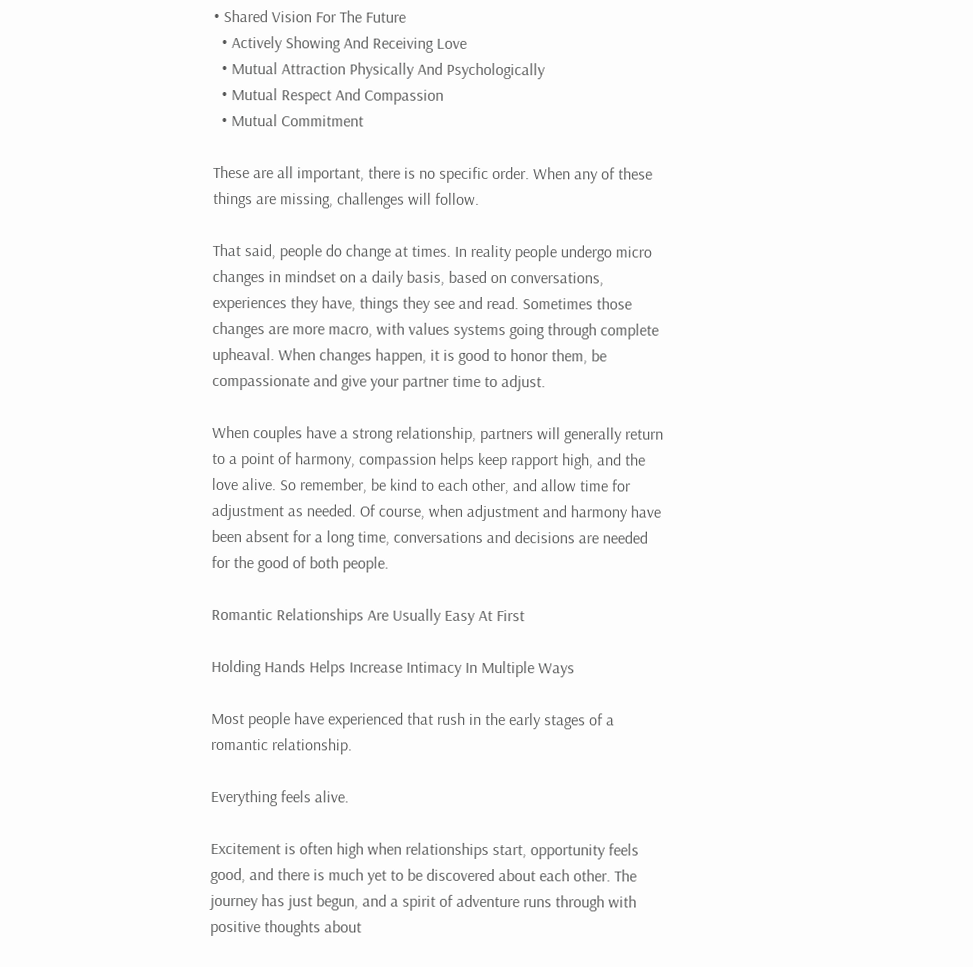• Shared Vision For The Future
  • Actively Showing And Receiving Love
  • Mutual Attraction Physically And Psychologically
  • Mutual Respect And Compassion
  • Mutual Commitment

These are all important, there is no specific order. When any of these things are missing, challenges will follow.

That said, people do change at times. In reality people undergo micro changes in mindset on a daily basis, based on conversations, experiences they have, things they see and read. Sometimes those changes are more macro, with values systems going through complete upheaval. When changes happen, it is good to honor them, be compassionate and give your partner time to adjust.

When couples have a strong relationship, partners will generally return to a point of harmony, compassion helps keep rapport high, and the love alive. So remember, be kind to each other, and allow time for adjustment as needed. Of course, when adjustment and harmony have been absent for a long time, conversations and decisions are needed for the good of both people.

Romantic Relationships Are Usually Easy At First

Holding Hands Helps Increase Intimacy In Multiple Ways

Most people have experienced that rush in the early stages of a romantic relationship.

Everything feels alive.

Excitement is often high when relationships start, opportunity feels good, and there is much yet to be discovered about each other. The journey has just begun, and a spirit of adventure runs through with positive thoughts about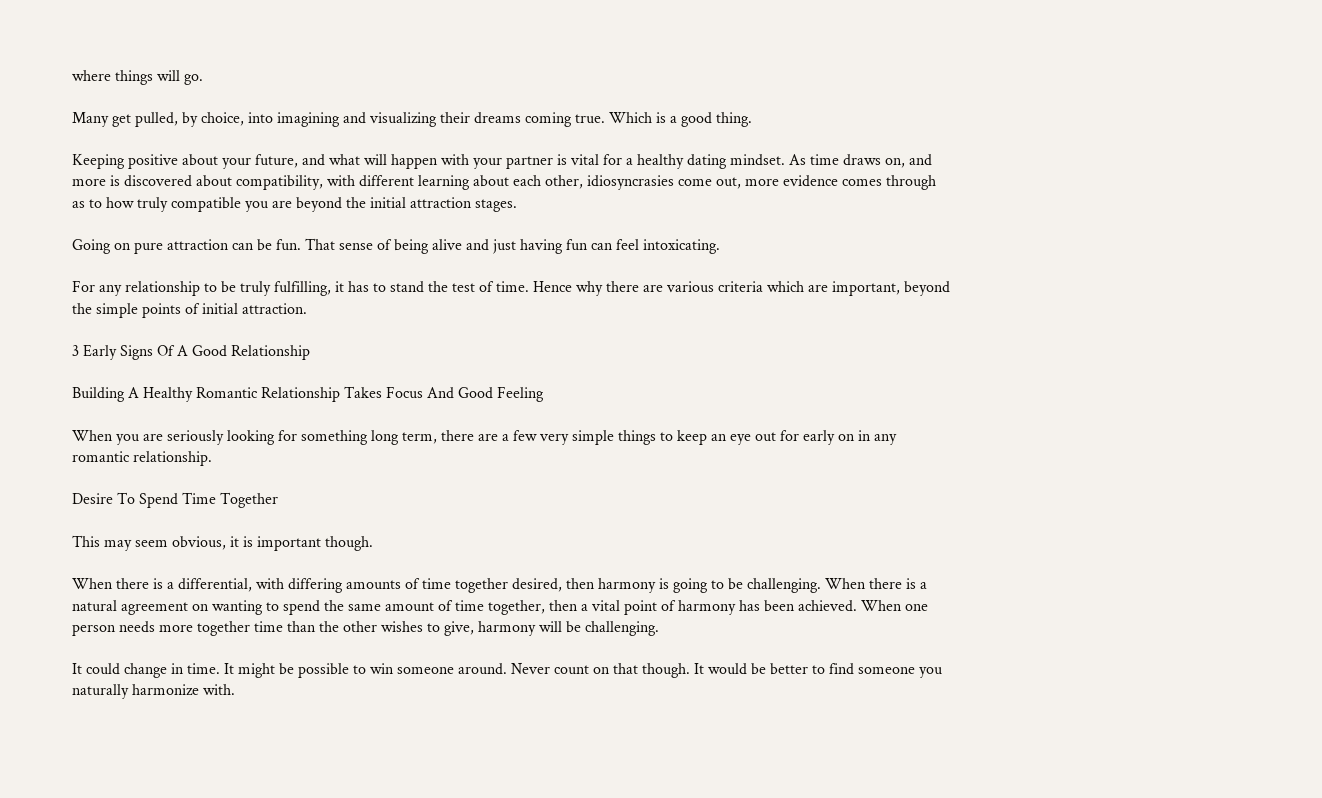where things will go.

Many get pulled, by choice, into imagining and visualizing their dreams coming true. Which is a good thing.

Keeping positive about your future, and what will happen with your partner is vital for a healthy dating mindset. As time draws on, and more is discovered about compatibility, with different learning about each other, idiosyncrasies come out, more evidence comes through as to how truly compatible you are beyond the initial attraction stages.

Going on pure attraction can be fun. That sense of being alive and just having fun can feel intoxicating.

For any relationship to be truly fulfilling, it has to stand the test of time. Hence why there are various criteria which are important, beyond the simple points of initial attraction.

3 Early Signs Of A Good Relationship

Building A Healthy Romantic Relationship Takes Focus And Good Feeling

When you are seriously looking for something long term, there are a few very simple things to keep an eye out for early on in any romantic relationship.

Desire To Spend Time Together

This may seem obvious, it is important though.

When there is a differential, with differing amounts of time together desired, then harmony is going to be challenging. When there is a natural agreement on wanting to spend the same amount of time together, then a vital point of harmony has been achieved. When one person needs more together time than the other wishes to give, harmony will be challenging.

It could change in time. It might be possible to win someone around. Never count on that though. It would be better to find someone you naturally harmonize with.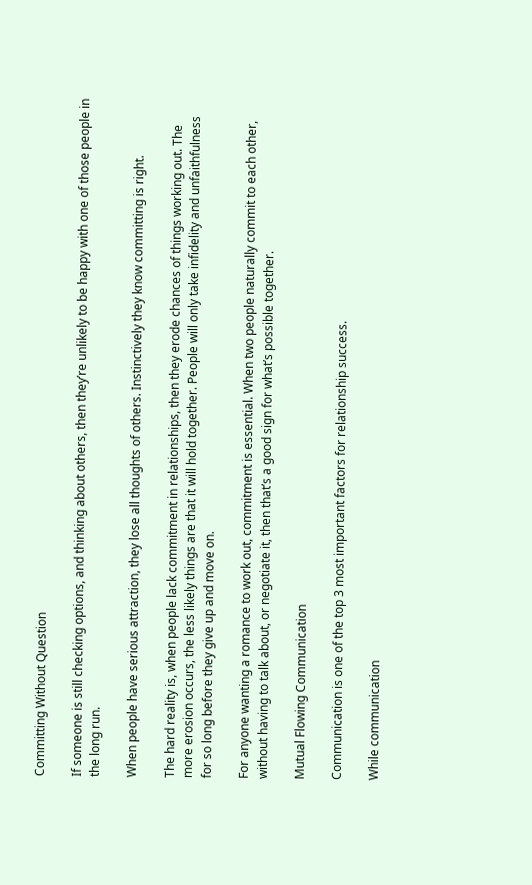Committing Without Question

If someone is still checking options, and thinking about others, then they’re unlikely to be happy with one of those people in the long run.

When people have serious attraction, they lose all thoughts of others. Instinctively they know committing is right.

The hard reality is, when people lack commitment in relationships, then they erode chances of things working out. The more erosion occurs, the less likely things are that it will hold together. People will only take infidelity and unfaithfulness for so long before they give up and move on.

For anyone wanting a romance to work out, commitment is essential. When two people naturally commit to each other, without having to talk about, or negotiate it, then that’s a good sign for what’s possible together.

Mutual Flowing Communication

Communication is one of the top 3 most important factors for relationship success.

While communication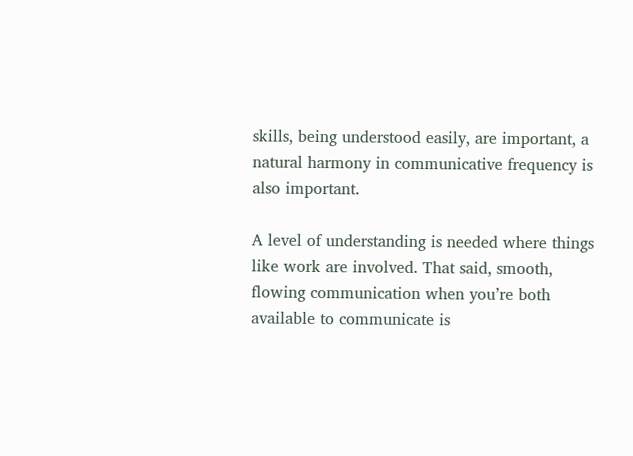skills, being understood easily, are important, a natural harmony in communicative frequency is also important.

A level of understanding is needed where things like work are involved. That said, smooth, flowing communication when you’re both available to communicate is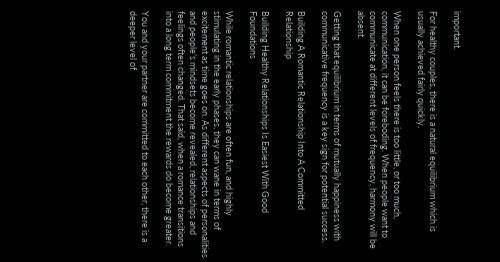important.

For healthy couples, there is a natural equilibrium which is usually achieved fairly quickly.

When one person feels there is too little, or too much, communication, it can be foreboding. When people want to communicate at different levels of frequency, harmony will be absent.

Getting that equilibrium in terms of mutually happiness with communicative frequency is a key sign for potential success.

Building A Romantic Relationship Into A Committed Relationship

Building Healthy Relationships Is Easiest With Good Foundations

While romantic relationships are often fun, and highly stimulating in the early phases, they can wane in terms of excitement as time goes on. As different aspects of personalities and people’s mindsets become revealed, relationships and feelings often changed. That said, when a romance transitions into a long term commitment the rewards do become greater.

You and your partner are committed to each other, there is a deeper level of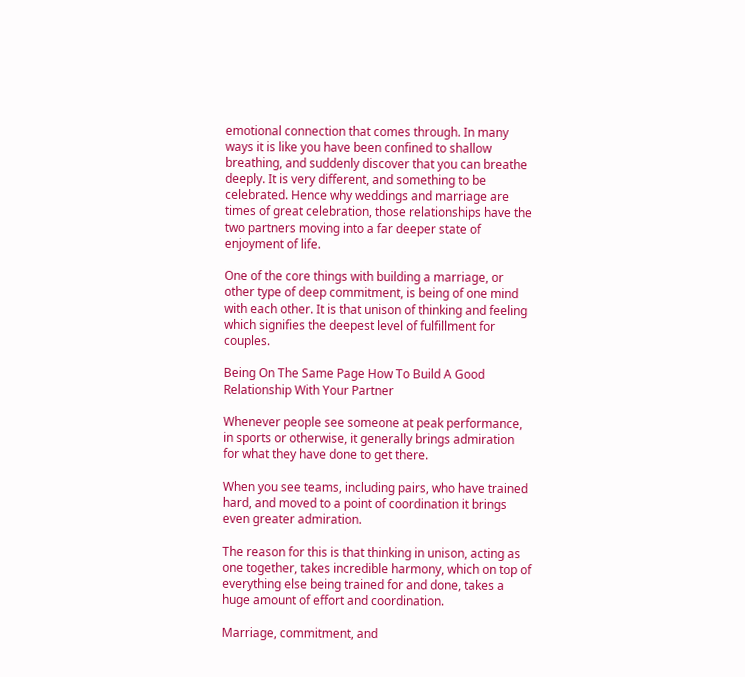emotional connection that comes through. In many ways it is like you have been confined to shallow breathing, and suddenly discover that you can breathe deeply. It is very different, and something to be celebrated. Hence why weddings and marriage are times of great celebration, those relationships have the two partners moving into a far deeper state of enjoyment of life.

One of the core things with building a marriage, or other type of deep commitment, is being of one mind with each other. It is that unison of thinking and feeling which signifies the deepest level of fulfillment for couples.

Being On The Same Page How To Build A Good Relationship With Your Partner

Whenever people see someone at peak performance, in sports or otherwise, it generally brings admiration for what they have done to get there.

When you see teams, including pairs, who have trained hard, and moved to a point of coordination it brings even greater admiration.

The reason for this is that thinking in unison, acting as one together, takes incredible harmony, which on top of everything else being trained for and done, takes a huge amount of effort and coordination.

Marriage, commitment, and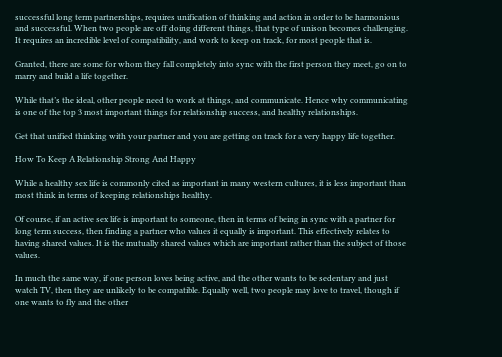successful long term partnerships, requires unification of thinking and action in order to be harmonious and successful. When two people are off doing different things, that type of unison becomes challenging. It requires an incredible level of compatibility, and work to keep on track, for most people that is.

Granted, there are some for whom they fall completely into sync with the first person they meet, go on to marry and build a life together.

While that’s the ideal, other people need to work at things, and communicate. Hence why communicating is one of the top 3 most important things for relationship success, and healthy relationships.

Get that unified thinking with your partner and you are getting on track for a very happy life together.

How To Keep A Relationship Strong And Happy

While a healthy sex life is commonly cited as important in many western cultures, it is less important than most think in terms of keeping relationships healthy.

Of course, if an active sex life is important to someone, then in terms of being in sync with a partner for long term success, then finding a partner who values it equally is important. This effectively relates to having shared values. It is the mutually shared values which are important rather than the subject of those values.

In much the same way, if one person loves being active, and the other wants to be sedentary and just watch TV, then they are unlikely to be compatible. Equally well, two people may love to travel, though if one wants to fly and the other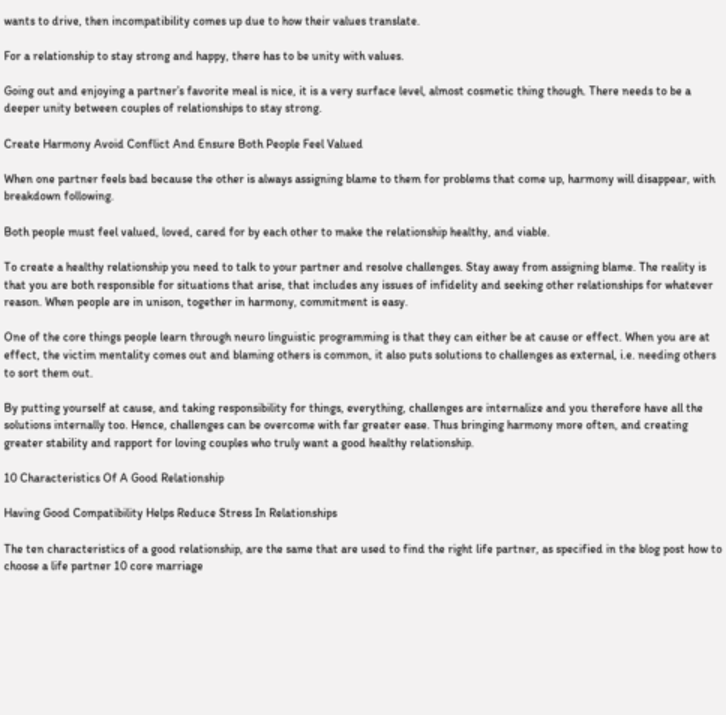wants to drive, then incompatibility comes up due to how their values translate.

For a relationship to stay strong and happy, there has to be unity with values.

Going out and enjoying a partner’s favorite meal is nice, it is a very surface level, almost cosmetic thing though. There needs to be a deeper unity between couples of relationships to stay strong.

Create Harmony Avoid Conflict And Ensure Both People Feel Valued

When one partner feels bad because the other is always assigning blame to them for problems that come up, harmony will disappear, with breakdown following.

Both people must feel valued, loved, cared for by each other to make the relationship healthy, and viable.

To create a healthy relationship you need to talk to your partner and resolve challenges. Stay away from assigning blame. The reality is that you are both responsible for situations that arise, that includes any issues of infidelity and seeking other relationships for whatever reason. When people are in unison, together in harmony, commitment is easy.

One of the core things people learn through neuro linguistic programming is that they can either be at cause or effect. When you are at effect, the victim mentality comes out and blaming others is common, it also puts solutions to challenges as external, i.e. needing others to sort them out.

By putting yourself at cause, and taking responsibility for things, everything, challenges are internalize and you therefore have all the solutions internally too. Hence, challenges can be overcome with far greater ease. Thus bringing harmony more often, and creating greater stability and rapport for loving couples who truly want a good healthy relationship.

10 Characteristics Of A Good Relationship

Having Good Compatibility Helps Reduce Stress In Relationships

The ten characteristics of a good relationship, are the same that are used to find the right life partner, as specified in the blog post how to choose a life partner 10 core marriage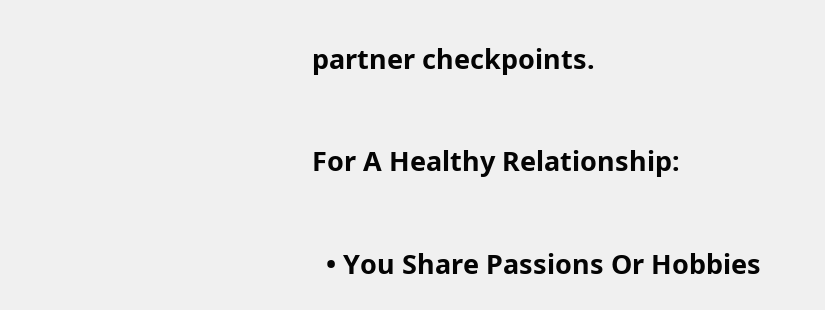partner checkpoints.

For A Healthy Relationship:

  • You Share Passions Or Hobbies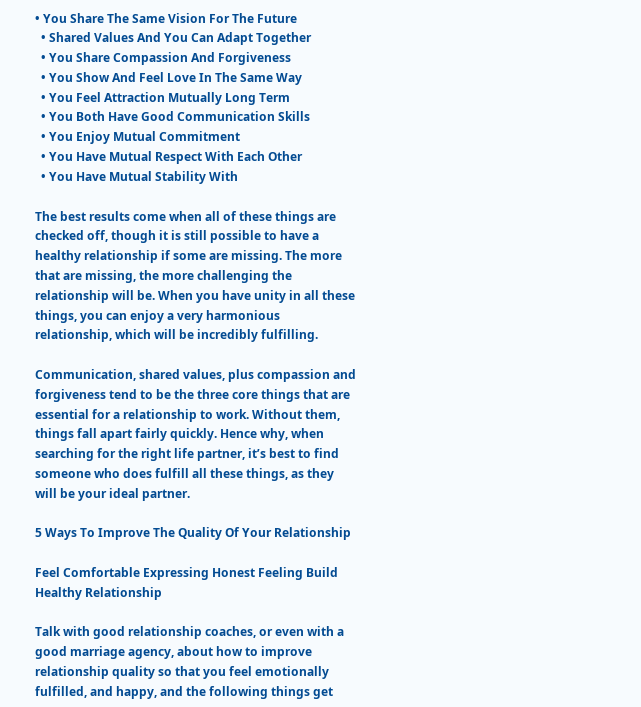• You Share The Same Vision For The Future
  • Shared Values And You Can Adapt Together
  • You Share Compassion And Forgiveness
  • You Show And Feel Love In The Same Way
  • You Feel Attraction Mutually Long Term
  • You Both Have Good Communication Skills
  • You Enjoy Mutual Commitment
  • You Have Mutual Respect With Each Other
  • You Have Mutual Stability With

The best results come when all of these things are checked off, though it is still possible to have a healthy relationship if some are missing. The more that are missing, the more challenging the relationship will be. When you have unity in all these things, you can enjoy a very harmonious relationship, which will be incredibly fulfilling.

Communication, shared values, plus compassion and forgiveness tend to be the three core things that are essential for a relationship to work. Without them, things fall apart fairly quickly. Hence why, when searching for the right life partner, it’s best to find someone who does fulfill all these things, as they will be your ideal partner.

5 Ways To Improve The Quality Of Your Relationship

Feel Comfortable Expressing Honest Feeling Build Healthy Relationship

Talk with good relationship coaches, or even with a good marriage agency, about how to improve relationship quality so that you feel emotionally fulfilled, and happy, and the following things get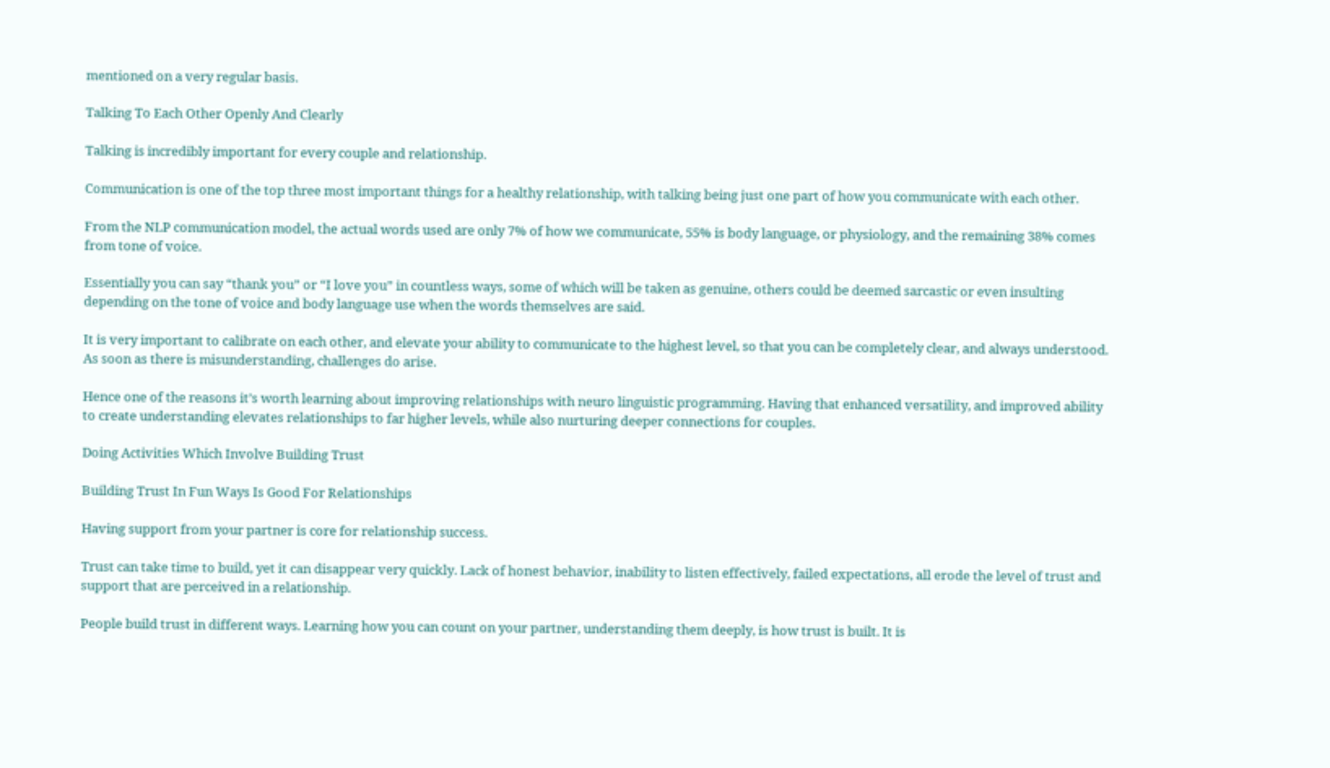mentioned on a very regular basis.

Talking To Each Other Openly And Clearly

Talking is incredibly important for every couple and relationship.

Communication is one of the top three most important things for a healthy relationship, with talking being just one part of how you communicate with each other.

From the NLP communication model, the actual words used are only 7% of how we communicate, 55% is body language, or physiology, and the remaining 38% comes from tone of voice.

Essentially you can say “thank you” or “I love you” in countless ways, some of which will be taken as genuine, others could be deemed sarcastic or even insulting depending on the tone of voice and body language use when the words themselves are said.

It is very important to calibrate on each other, and elevate your ability to communicate to the highest level, so that you can be completely clear, and always understood. As soon as there is misunderstanding, challenges do arise.

Hence one of the reasons it’s worth learning about improving relationships with neuro linguistic programming. Having that enhanced versatility, and improved ability to create understanding elevates relationships to far higher levels, while also nurturing deeper connections for couples.

Doing Activities Which Involve Building Trust

Building Trust In Fun Ways Is Good For Relationships

Having support from your partner is core for relationship success.

Trust can take time to build, yet it can disappear very quickly. Lack of honest behavior, inability to listen effectively, failed expectations, all erode the level of trust and support that are perceived in a relationship.

People build trust in different ways. Learning how you can count on your partner, understanding them deeply, is how trust is built. It is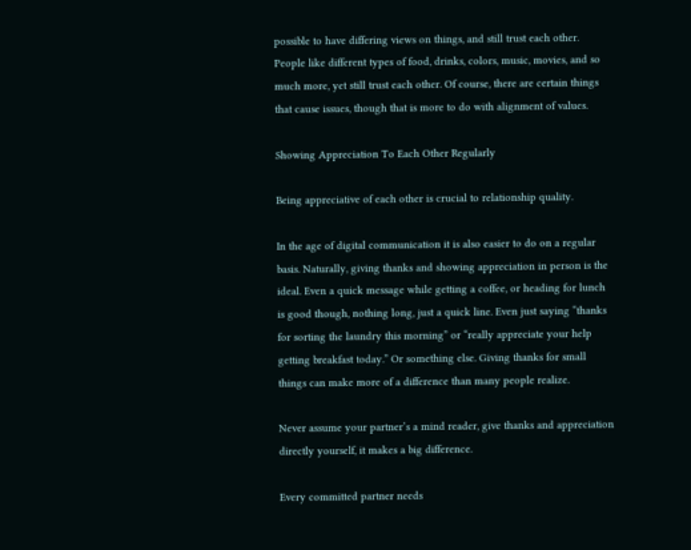possible to have differing views on things, and still trust each other. People like different types of food, drinks, colors, music, movies, and so much more, yet still trust each other. Of course, there are certain things that cause issues, though that is more to do with alignment of values.

Showing Appreciation To Each Other Regularly

Being appreciative of each other is crucial to relationship quality.

In the age of digital communication it is also easier to do on a regular basis. Naturally, giving thanks and showing appreciation in person is the ideal. Even a quick message while getting a coffee, or heading for lunch is good though, nothing long, just a quick line. Even just saying “thanks for sorting the laundry this morning” or “really appreciate your help getting breakfast today.” Or something else. Giving thanks for small things can make more of a difference than many people realize.

Never assume your partner’s a mind reader, give thanks and appreciation directly yourself, it makes a big difference.

Every committed partner needs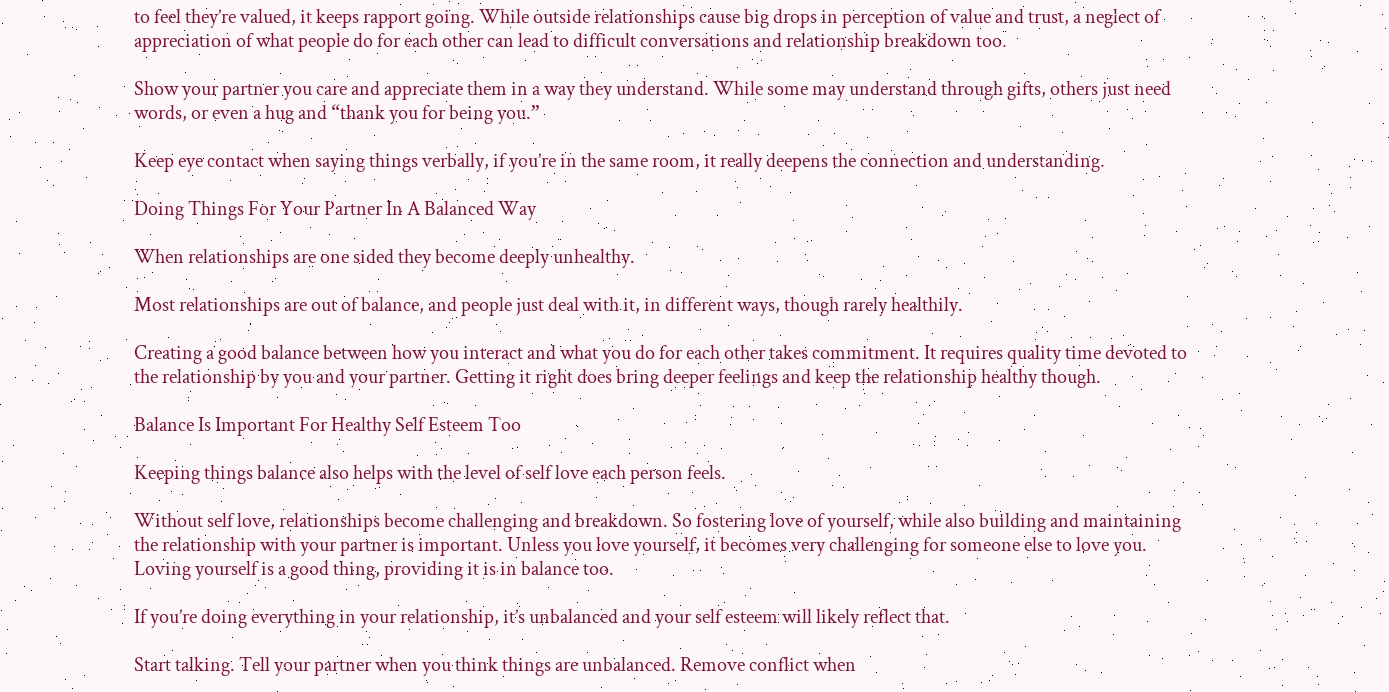to feel they’re valued, it keeps rapport going. While outside relationships cause big drops in perception of value and trust, a neglect of appreciation of what people do for each other can lead to difficult conversations and relationship breakdown too.

Show your partner you care and appreciate them in a way they understand. While some may understand through gifts, others just need words, or even a hug and “thank you for being you.”

Keep eye contact when saying things verbally, if you’re in the same room, it really deepens the connection and understanding.

Doing Things For Your Partner In A Balanced Way

When relationships are one sided they become deeply unhealthy.

Most relationships are out of balance, and people just deal with it, in different ways, though rarely healthily.

Creating a good balance between how you interact and what you do for each other takes commitment. It requires quality time devoted to the relationship by you and your partner. Getting it right does bring deeper feelings and keep the relationship healthy though.

Balance Is Important For Healthy Self Esteem Too

Keeping things balance also helps with the level of self love each person feels.

Without self love, relationships become challenging and breakdown. So fostering love of yourself, while also building and maintaining the relationship with your partner is important. Unless you love yourself, it becomes very challenging for someone else to love you. Loving yourself is a good thing, providing it is in balance too.

If you’re doing everything in your relationship, it’s unbalanced and your self esteem will likely reflect that.

Start talking. Tell your partner when you think things are unbalanced. Remove conflict when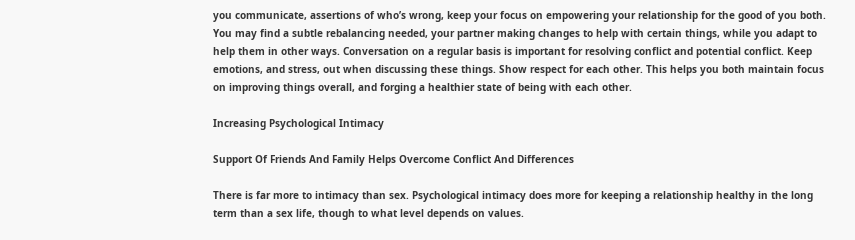you communicate, assertions of who’s wrong, keep your focus on empowering your relationship for the good of you both. You may find a subtle rebalancing needed, your partner making changes to help with certain things, while you adapt to help them in other ways. Conversation on a regular basis is important for resolving conflict and potential conflict. Keep emotions, and stress, out when discussing these things. Show respect for each other. This helps you both maintain focus on improving things overall, and forging a healthier state of being with each other.

Increasing Psychological Intimacy

Support Of Friends And Family Helps Overcome Conflict And Differences

There is far more to intimacy than sex. Psychological intimacy does more for keeping a relationship healthy in the long term than a sex life, though to what level depends on values.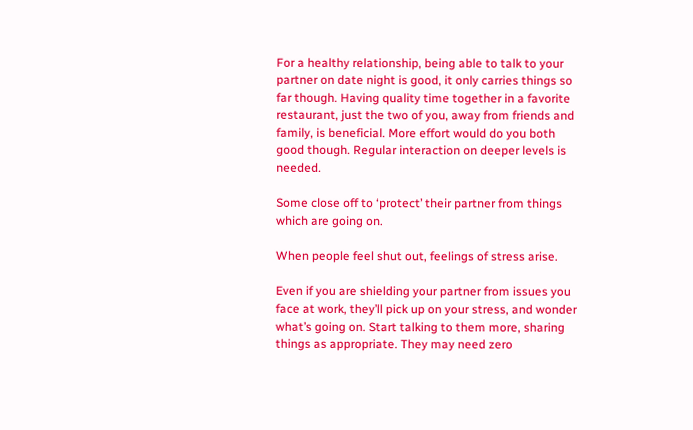For a healthy relationship, being able to talk to your partner on date night is good, it only carries things so far though. Having quality time together in a favorite restaurant, just the two of you, away from friends and family, is beneficial. More effort would do you both good though. Regular interaction on deeper levels is needed.

Some close off to ‘protect’ their partner from things which are going on.

When people feel shut out, feelings of stress arise.

Even if you are shielding your partner from issues you face at work, they’ll pick up on your stress, and wonder what’s going on. Start talking to them more, sharing things as appropriate. They may need zero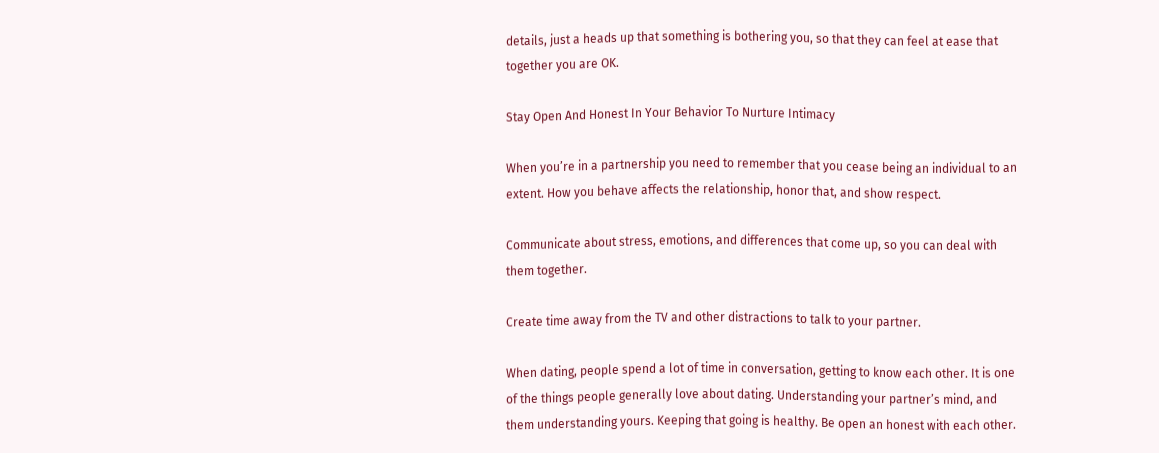details, just a heads up that something is bothering you, so that they can feel at ease that together you are OK.

Stay Open And Honest In Your Behavior To Nurture Intimacy

When you’re in a partnership you need to remember that you cease being an individual to an extent. How you behave affects the relationship, honor that, and show respect.

Communicate about stress, emotions, and differences that come up, so you can deal with them together.

Create time away from the TV and other distractions to talk to your partner.

When dating, people spend a lot of time in conversation, getting to know each other. It is one of the things people generally love about dating. Understanding your partner’s mind, and them understanding yours. Keeping that going is healthy. Be open an honest with each other.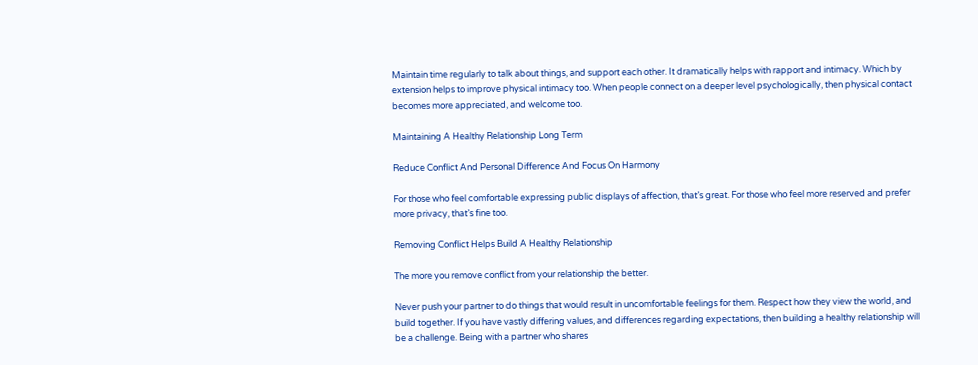Maintain time regularly to talk about things, and support each other. It dramatically helps with rapport and intimacy. Which by extension helps to improve physical intimacy too. When people connect on a deeper level psychologically, then physical contact becomes more appreciated, and welcome too.

Maintaining A Healthy Relationship Long Term

Reduce Conflict And Personal Difference And Focus On Harmony

For those who feel comfortable expressing public displays of affection, that’s great. For those who feel more reserved and prefer more privacy, that’s fine too.

Removing Conflict Helps Build A Healthy Relationship

The more you remove conflict from your relationship the better.

Never push your partner to do things that would result in uncomfortable feelings for them. Respect how they view the world, and build together. If you have vastly differing values, and differences regarding expectations, then building a healthy relationship will be a challenge. Being with a partner who shares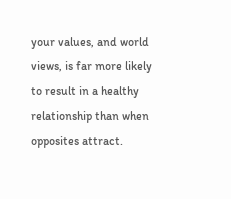your values, and world views, is far more likely to result in a healthy relationship than when opposites attract.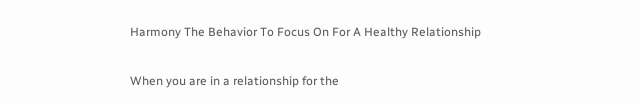Harmony The Behavior To Focus On For A Healthy Relationship

When you are in a relationship for the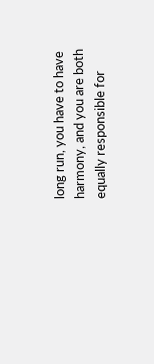long run, you have to have harmony, and you are both equally responsible for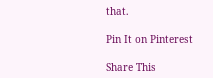that.

Pin It on Pinterest

Share This